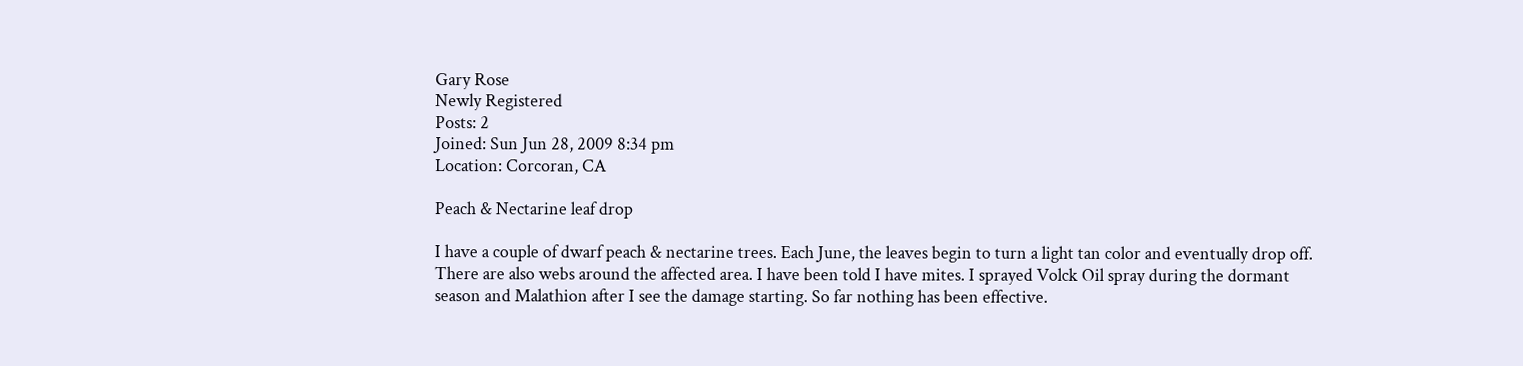Gary Rose
Newly Registered
Posts: 2
Joined: Sun Jun 28, 2009 8:34 pm
Location: Corcoran, CA

Peach & Nectarine leaf drop

I have a couple of dwarf peach & nectarine trees. Each June, the leaves begin to turn a light tan color and eventually drop off. There are also webs around the affected area. I have been told I have mites. I sprayed Volck Oil spray during the dormant season and Malathion after I see the damage starting. So far nothing has been effective.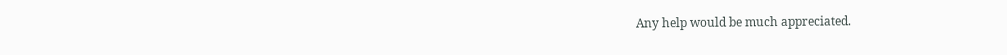Any help would be much appreciated.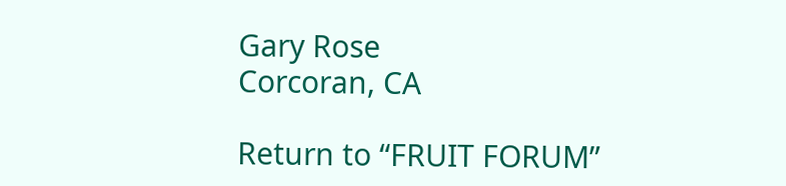Gary Rose
Corcoran, CA

Return to “FRUIT FORUM”